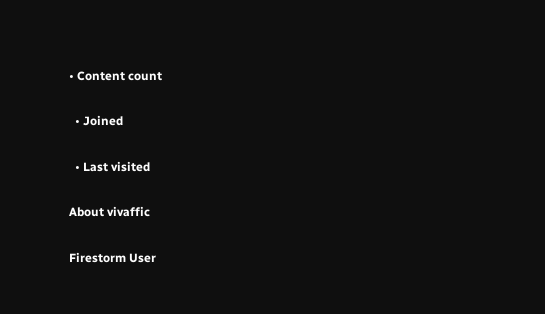• Content count

  • Joined

  • Last visited

About vivaffic

Firestorm User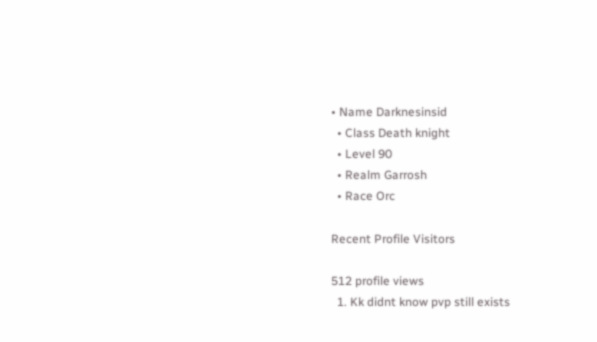• Name Darknesinsid
  • Class Death knight
  • Level 90
  • Realm Garrosh
  • Race Orc

Recent Profile Visitors

512 profile views
  1. Kk didnt know pvp still exists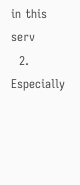in this serv
  2. Especially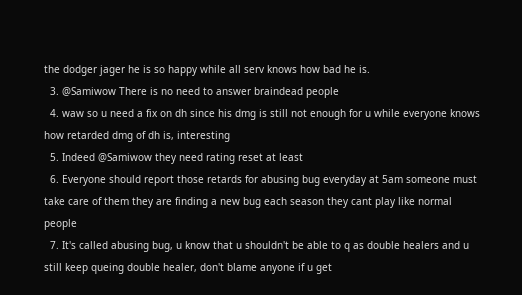the dodger jager he is so happy while all serv knows how bad he is.
  3. @Samiwow There is no need to answer braindead people
  4. waw so u need a fix on dh since his dmg is still not enough for u while everyone knows how retarded dmg of dh is, interesting
  5. Indeed @Samiwow they need rating reset at least
  6. Everyone should report those retards for abusing bug everyday at 5am someone must take care of them they are finding a new bug each season they cant play like normal people
  7. It's called abusing bug, u know that u shouldn't be able to q as double healers and u still keep queing double healer, don't blame anyone if u get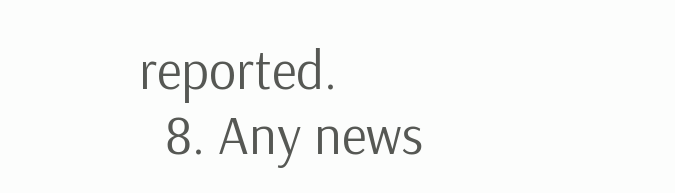reported.
  8. Any news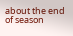about the end of season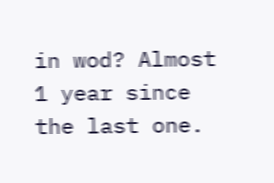in wod? Almost 1 year since the last one.